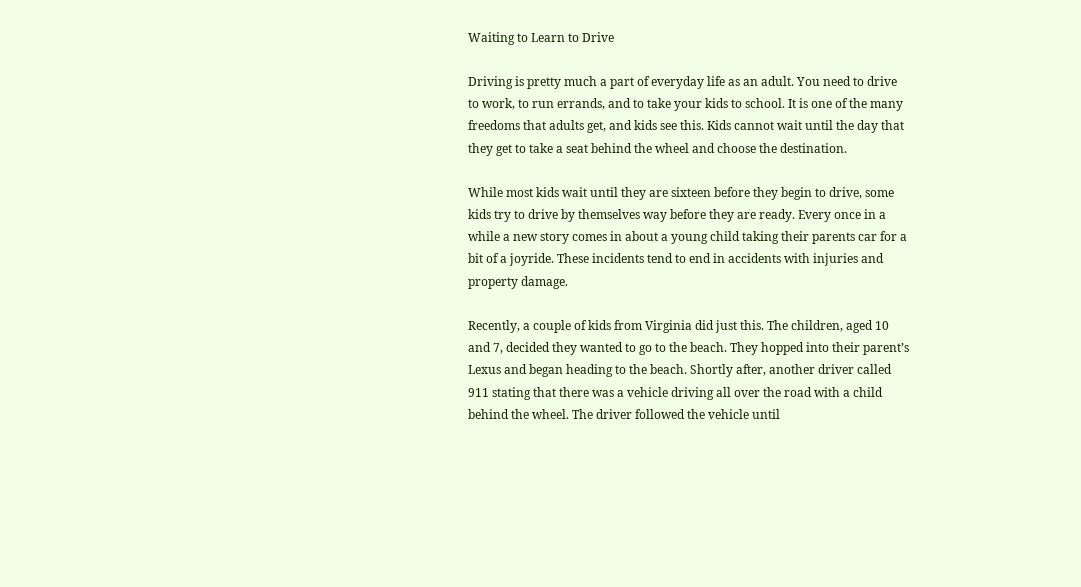Waiting to Learn to Drive

Driving is pretty much a part of everyday life as an adult. You need to drive to work, to run errands, and to take your kids to school. It is one of the many freedoms that adults get, and kids see this. Kids cannot wait until the day that they get to take a seat behind the wheel and choose the destination.

While most kids wait until they are sixteen before they begin to drive, some kids try to drive by themselves way before they are ready. Every once in a while a new story comes in about a young child taking their parents car for a bit of a joyride. These incidents tend to end in accidents with injuries and property damage.

Recently, a couple of kids from Virginia did just this. The children, aged 10 and 7, decided they wanted to go to the beach. They hopped into their parent’s Lexus and began heading to the beach. Shortly after, another driver called 911 stating that there was a vehicle driving all over the road with a child behind the wheel. The driver followed the vehicle until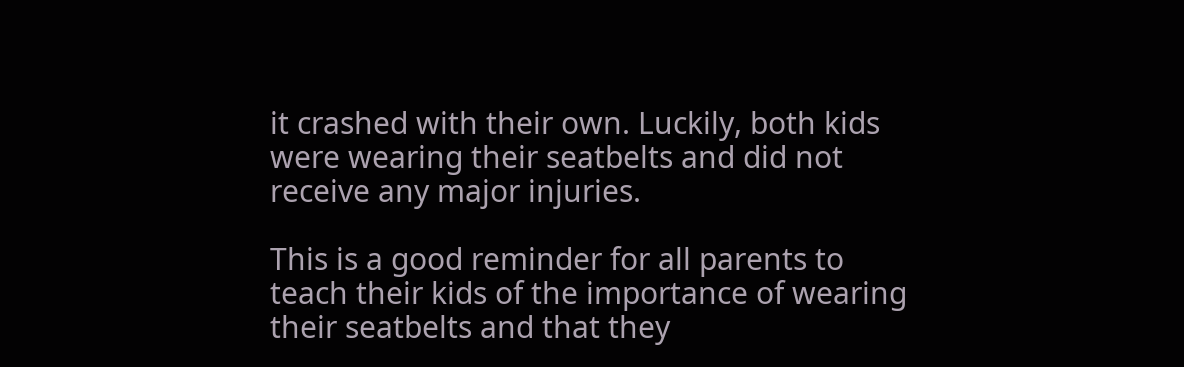it crashed with their own. Luckily, both kids were wearing their seatbelts and did not receive any major injuries.

This is a good reminder for all parents to teach their kids of the importance of wearing their seatbelts and that they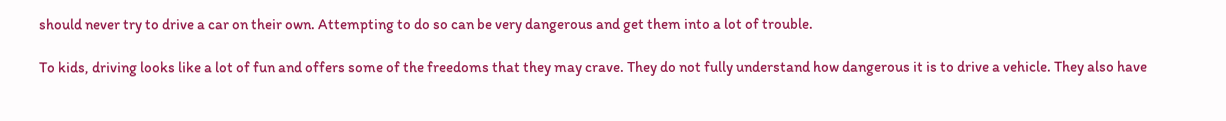should never try to drive a car on their own. Attempting to do so can be very dangerous and get them into a lot of trouble.

To kids, driving looks like a lot of fun and offers some of the freedoms that they may crave. They do not fully understand how dangerous it is to drive a vehicle. They also have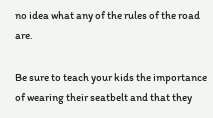no idea what any of the rules of the road are.

Be sure to teach your kids the importance of wearing their seatbelt and that they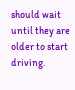should wait until they are older to start driving.